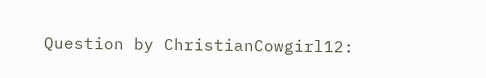Question by ChristianCowgirl12: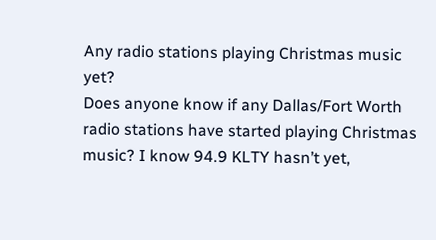Any radio stations playing Christmas music yet?
Does anyone know if any Dallas/Fort Worth radio stations have started playing Christmas music? I know 94.9 KLTY hasn’t yet,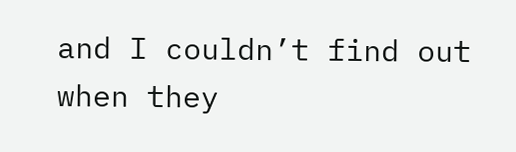and I couldn’t find out when they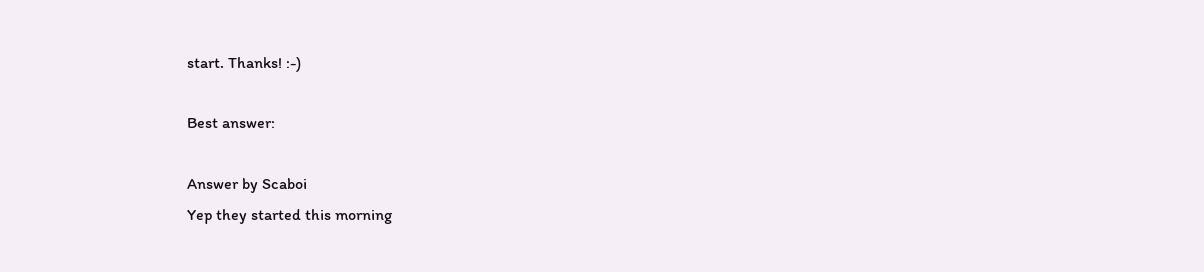start. Thanks! :-)

Best answer:

Answer by Scaboi
Yep they started this morning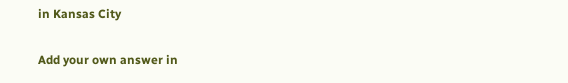in Kansas City

Add your own answer in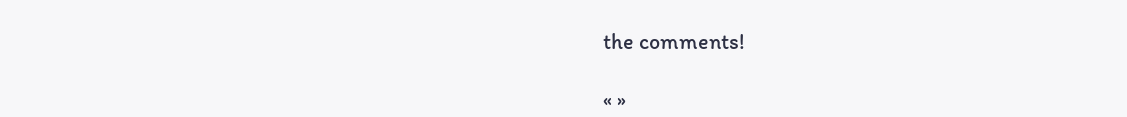the comments!

« »